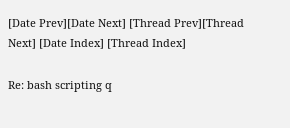[Date Prev][Date Next] [Thread Prev][Thread Next] [Date Index] [Thread Index]

Re: bash scripting q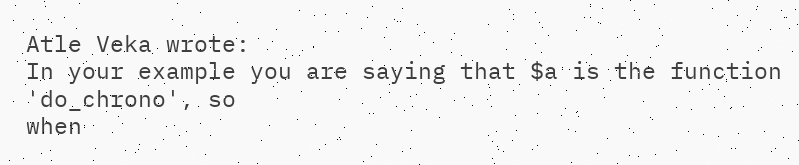Atle Veka wrote:
In your example you are saying that $a is the function 'do_chrono', so
when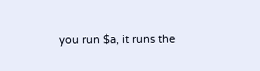you run $a, it runs the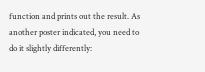function and prints out the result. As
another poster indicated, you need to do it slightly differently: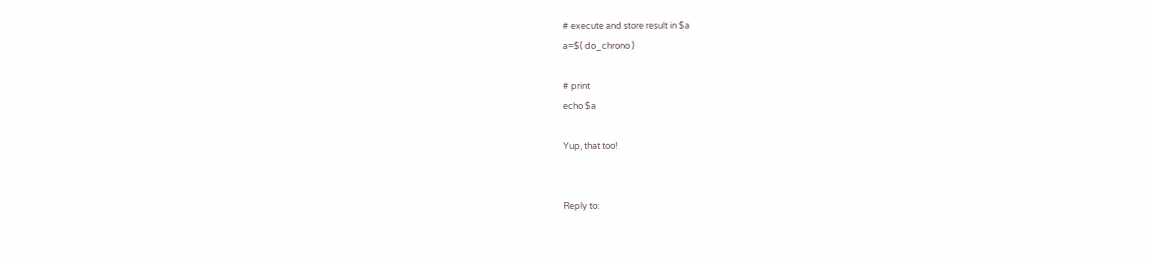# execute and store result in $a
a=$( do_chrono )

# print
echo $a

Yup, that too!


Reply to: